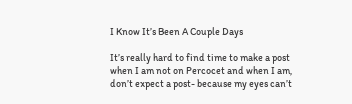I Know It’s Been A Couple Days

It’s really hard to find time to make a post when I am not on Percocet and when I am, don’t expect a post- because my eyes can’t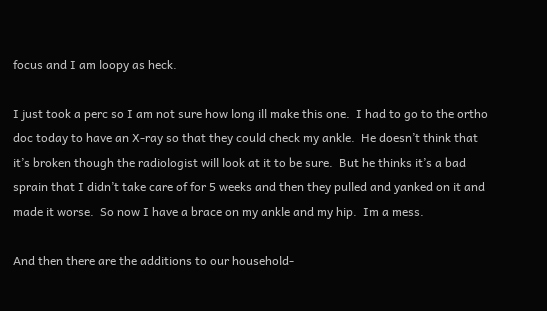focus and I am loopy as heck.

I just took a perc so I am not sure how long ill make this one.  I had to go to the ortho doc today to have an X-ray so that they could check my ankle.  He doesn’t think that it’s broken though the radiologist will look at it to be sure.  But he thinks it’s a bad sprain that I didn’t take care of for 5 weeks and then they pulled and yanked on it and made it worse.  So now I have a brace on my ankle and my hip.  Im a mess.

And then there are the additions to our household-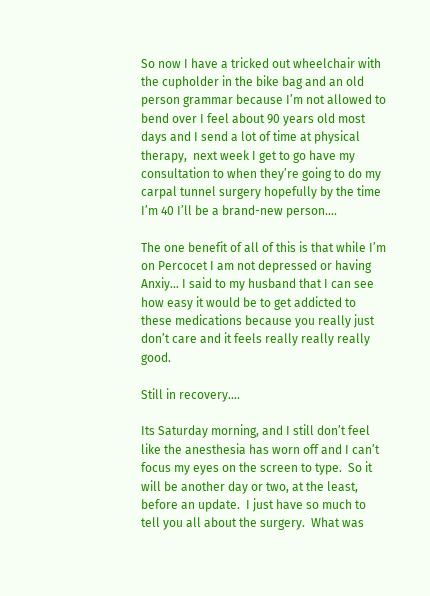So now I have a tricked out wheelchair with the cupholder in the bike bag and an old person grammar because I’m not allowed to bend over I feel about 90 years old most days and I send a lot of time at physical therapy,  next week I get to go have my consultation to when they’re going to do my carpal tunnel surgery hopefully by the time I’m 40 I’ll be a brand-new person….

The one benefit of all of this is that while I’m on Percocet I am not depressed or having Anxiy… I said to my husband that I can see how easy it would be to get addicted to these medications because you really just don’t care and it feels really really really good.

Still in recovery….

Its Saturday morning, and I still don’t feel like the anesthesia has worn off and I can’t focus my eyes on the screen to type.  So it will be another day or two, at the least, before an update.  I just have so much to tell you all about the surgery.  What was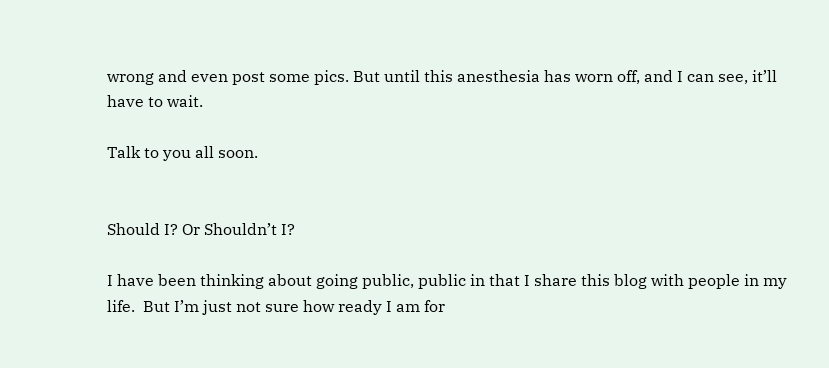wrong and even post some pics. But until this anesthesia has worn off, and I can see, it’ll have to wait.

Talk to you all soon.


Should I? Or Shouldn’t I?

I have been thinking about going public, public in that I share this blog with people in my life.  But I’m just not sure how ready I am for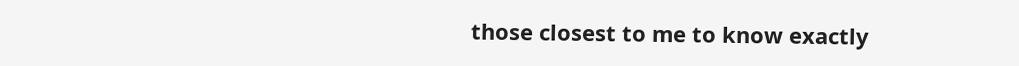those closest to me to know exactly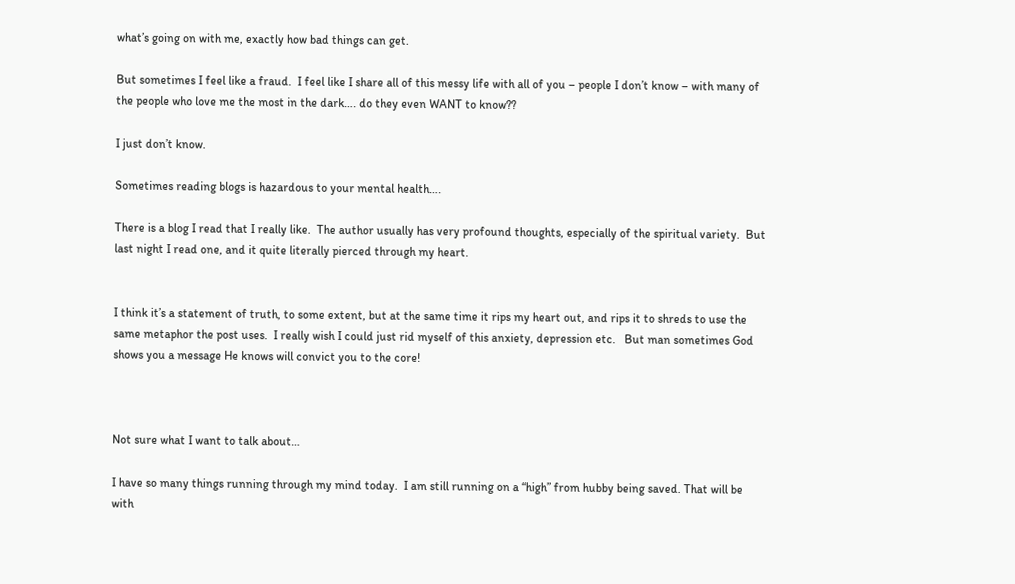what’s going on with me, exactly how bad things can get.

But sometimes I feel like a fraud.  I feel like I share all of this messy life with all of you – people I don’t know – with many of the people who love me the most in the dark…. do they even WANT to know??

I just don’t know.

Sometimes reading blogs is hazardous to your mental health….

There is a blog I read that I really like.  The author usually has very profound thoughts, especially of the spiritual variety.  But last night I read one, and it quite literally pierced through my heart.


I think it’s a statement of truth, to some extent, but at the same time it rips my heart out, and rips it to shreds to use the same metaphor the post uses.  I really wish I could just rid myself of this anxiety, depression etc.   But man sometimes God shows you a message He knows will convict you to the core!



Not sure what I want to talk about…

I have so many things running through my mind today.  I am still running on a “high” from hubby being saved. That will be with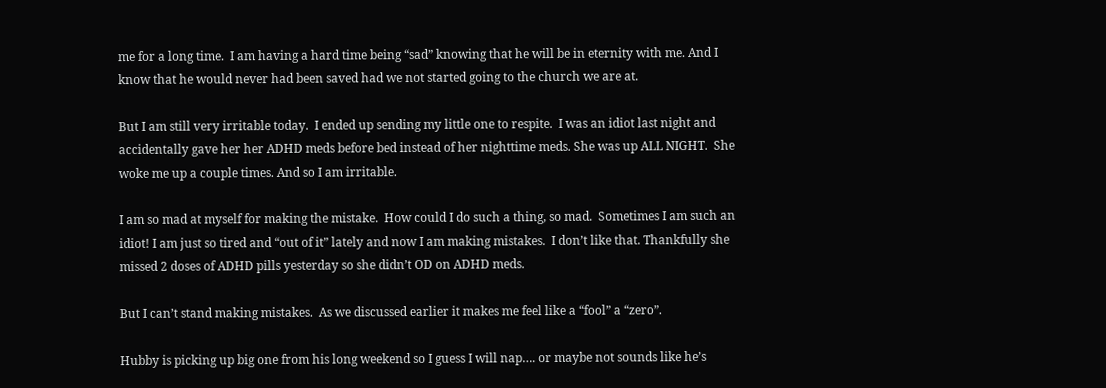me for a long time.  I am having a hard time being “sad” knowing that he will be in eternity with me. And I know that he would never had been saved had we not started going to the church we are at.

But I am still very irritable today.  I ended up sending my little one to respite.  I was an idiot last night and accidentally gave her her ADHD meds before bed instead of her nighttime meds. She was up ALL NIGHT.  She woke me up a couple times. And so I am irritable.

I am so mad at myself for making the mistake.  How could I do such a thing, so mad.  Sometimes I am such an idiot! I am just so tired and “out of it” lately and now I am making mistakes.  I don’t like that. Thankfully she missed 2 doses of ADHD pills yesterday so she didn’t OD on ADHD meds.

But I can’t stand making mistakes.  As we discussed earlier it makes me feel like a “fool” a “zero”.

Hubby is picking up big one from his long weekend so I guess I will nap…. or maybe not sounds like he’s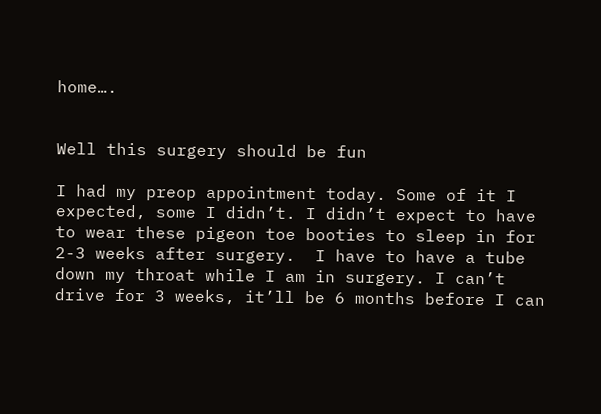home….


Well this surgery should be fun

I had my preop appointment today. Some of it I expected, some I didn’t. I didn’t expect to have to wear these pigeon toe booties to sleep in for 2-3 weeks after surgery.  I have to have a tube down my throat while I am in surgery. I can’t drive for 3 weeks, it’ll be 6 months before I can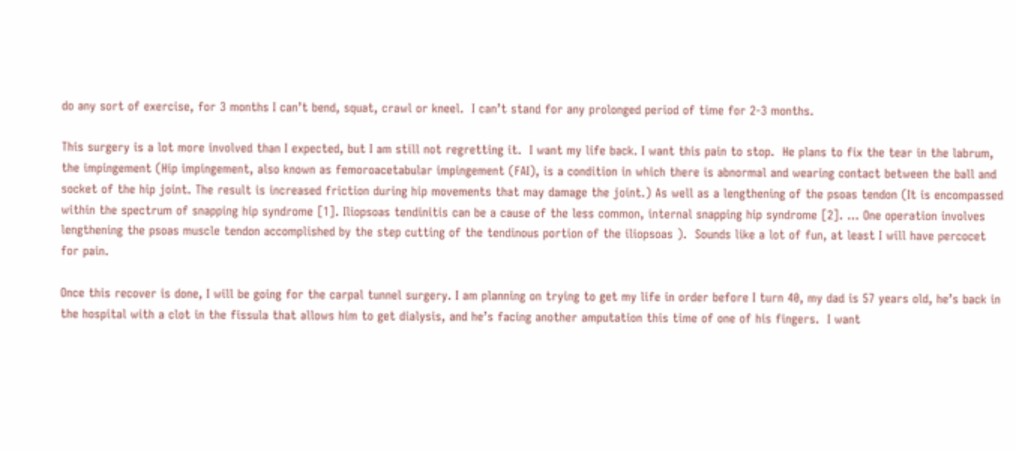do any sort of exercise, for 3 months I can’t bend, squat, crawl or kneel.  I can’t stand for any prolonged period of time for 2-3 months.

This surgery is a lot more involved than I expected, but I am still not regretting it.  I want my life back. I want this pain to stop.  He plans to fix the tear in the labrum, the impingement (Hip impingement, also known as femoroacetabular impingement (FAI), is a condition in which there is abnormal and wearing contact between the ball and socket of the hip joint. The result is increased friction during hip movements that may damage the joint.) As well as a lengthening of the psoas tendon (It is encompassed within the spectrum of snapping hip syndrome [1]. Iliopsoas tendinitis can be a cause of the less common, internal snapping hip syndrome [2]. … One operation involves lengthening the psoas muscle tendon accomplished by the step cutting of the tendinous portion of the iliopsoas ).  Sounds like a lot of fun, at least I will have percocet for pain.

Once this recover is done, I will be going for the carpal tunnel surgery. I am planning on trying to get my life in order before I turn 40, my dad is 57 years old, he’s back in the hospital with a clot in the fissula that allows him to get dialysis, and he’s facing another amputation this time of one of his fingers.  I want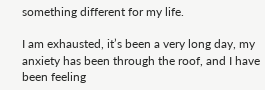something different for my life.

I am exhausted, it’s been a very long day, my anxiety has been through the roof, and I have been feeling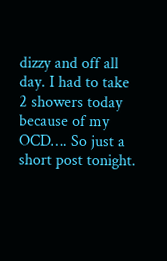dizzy and off all day. I had to take 2 showers today because of my OCD…. So just a short post tonight.